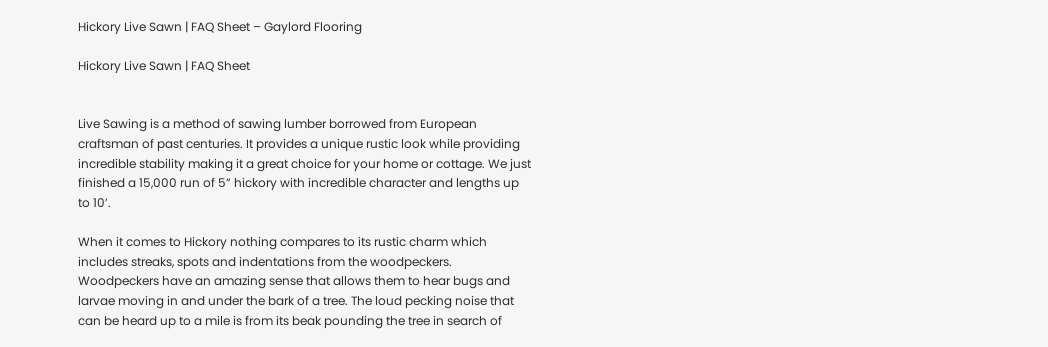Hickory Live Sawn | FAQ Sheet – Gaylord Flooring

Hickory Live Sawn | FAQ Sheet


Live Sawing is a method of sawing lumber borrowed from European craftsman of past centuries. It provides a unique rustic look while providing incredible stability making it a great choice for your home or cottage. We just finished a 15,000 run of 5” hickory with incredible character and lengths up to 10’.

When it comes to Hickory nothing compares to its rustic charm which includes streaks, spots and indentations from the woodpeckers. Woodpeckers have an amazing sense that allows them to hear bugs and larvae moving in and under the bark of a tree. The loud pecking noise that can be heard up to a mile is from its beak pounding the tree in search of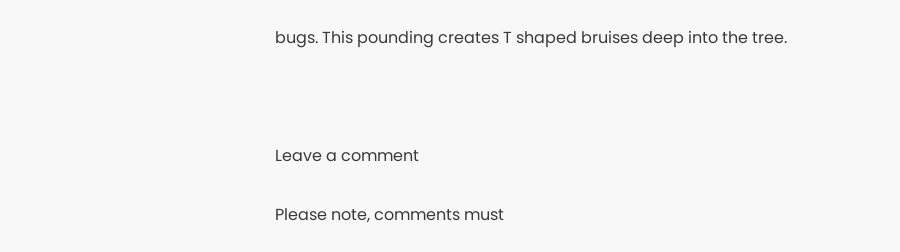bugs. This pounding creates T shaped bruises deep into the tree.



Leave a comment

Please note, comments must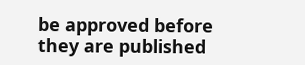be approved before they are published